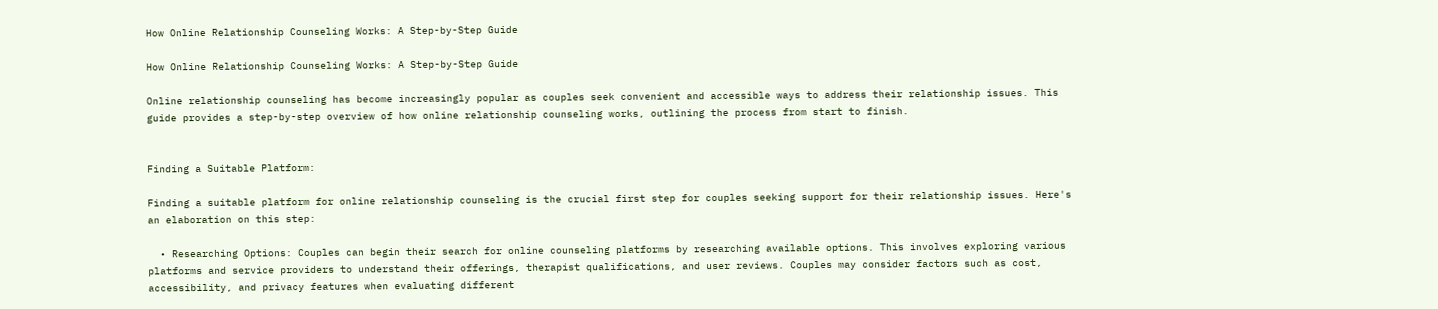How Online Relationship Counseling Works: A Step-by-Step Guide

How Online Relationship Counseling Works: A Step-by-Step Guide

Online relationship counseling has become increasingly popular as couples seek convenient and accessible ways to address their relationship issues. This guide provides a step-by-step overview of how online relationship counseling works, outlining the process from start to finish.


Finding a Suitable Platform:

Finding a suitable platform for online relationship counseling is the crucial first step for couples seeking support for their relationship issues. Here's an elaboration on this step:

  • Researching Options: Couples can begin their search for online counseling platforms by researching available options. This involves exploring various platforms and service providers to understand their offerings, therapist qualifications, and user reviews. Couples may consider factors such as cost, accessibility, and privacy features when evaluating different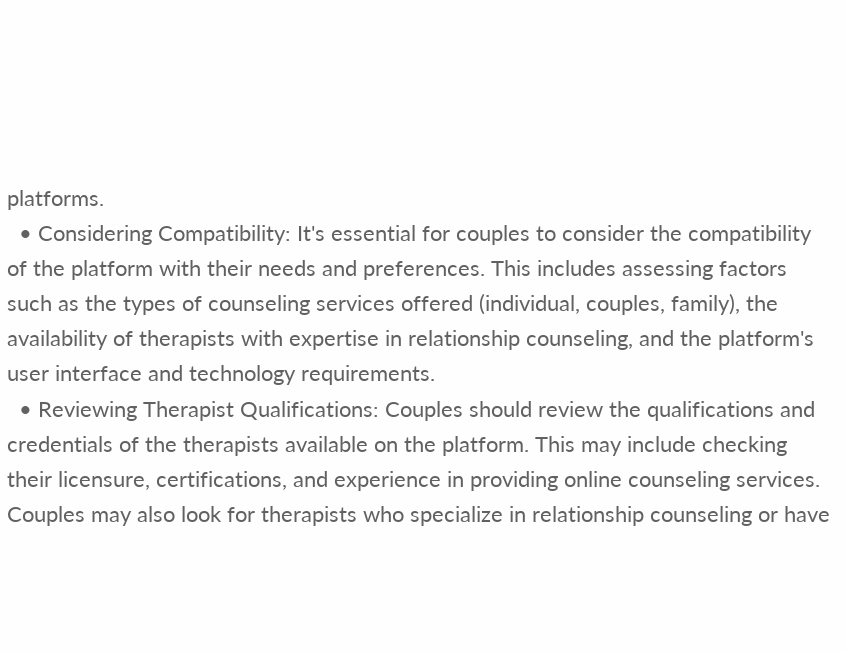platforms.
  • Considering Compatibility: It's essential for couples to consider the compatibility of the platform with their needs and preferences. This includes assessing factors such as the types of counseling services offered (individual, couples, family), the availability of therapists with expertise in relationship counseling, and the platform's user interface and technology requirements.
  • Reviewing Therapist Qualifications: Couples should review the qualifications and credentials of the therapists available on the platform. This may include checking their licensure, certifications, and experience in providing online counseling services. Couples may also look for therapists who specialize in relationship counseling or have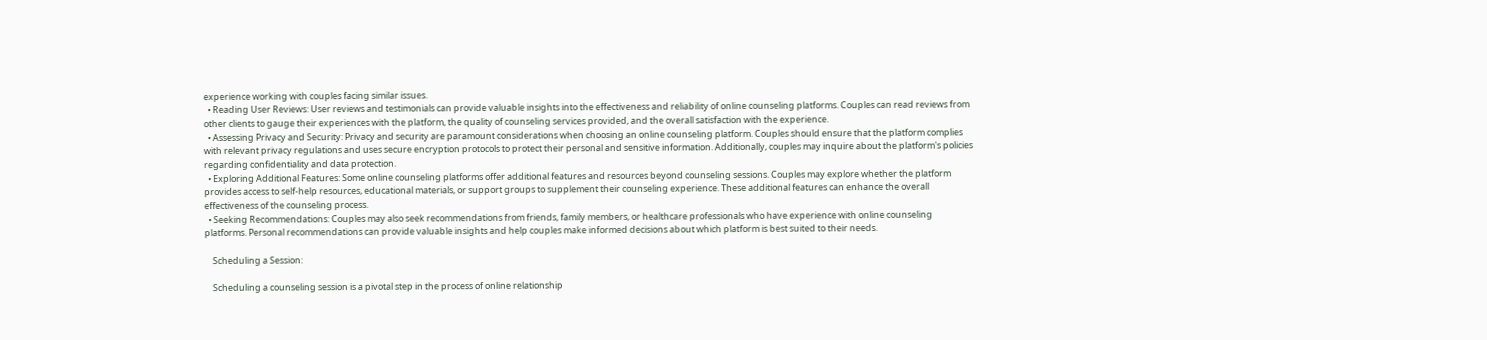experience working with couples facing similar issues.
  • Reading User Reviews: User reviews and testimonials can provide valuable insights into the effectiveness and reliability of online counseling platforms. Couples can read reviews from other clients to gauge their experiences with the platform, the quality of counseling services provided, and the overall satisfaction with the experience.
  • Assessing Privacy and Security: Privacy and security are paramount considerations when choosing an online counseling platform. Couples should ensure that the platform complies with relevant privacy regulations and uses secure encryption protocols to protect their personal and sensitive information. Additionally, couples may inquire about the platform's policies regarding confidentiality and data protection.
  • Exploring Additional Features: Some online counseling platforms offer additional features and resources beyond counseling sessions. Couples may explore whether the platform provides access to self-help resources, educational materials, or support groups to supplement their counseling experience. These additional features can enhance the overall effectiveness of the counseling process.
  • Seeking Recommendations: Couples may also seek recommendations from friends, family members, or healthcare professionals who have experience with online counseling platforms. Personal recommendations can provide valuable insights and help couples make informed decisions about which platform is best suited to their needs.

    Scheduling a Session:

    Scheduling a counseling session is a pivotal step in the process of online relationship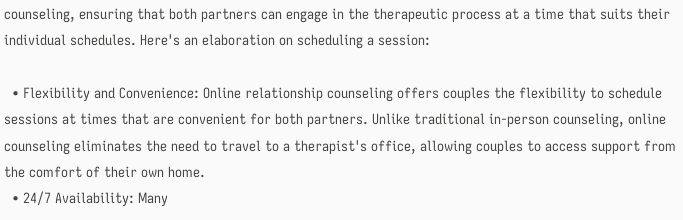counseling, ensuring that both partners can engage in the therapeutic process at a time that suits their individual schedules. Here's an elaboration on scheduling a session:

  • Flexibility and Convenience: Online relationship counseling offers couples the flexibility to schedule sessions at times that are convenient for both partners. Unlike traditional in-person counseling, online counseling eliminates the need to travel to a therapist's office, allowing couples to access support from the comfort of their own home.
  • 24/7 Availability: Many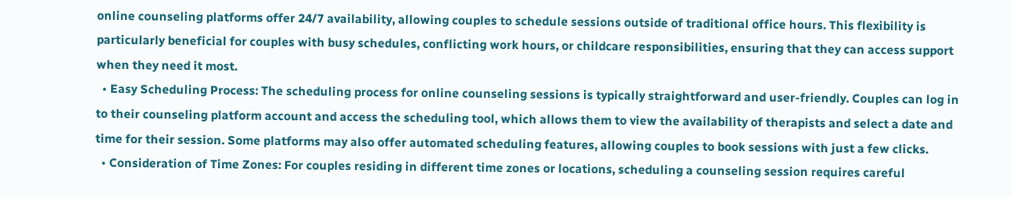online counseling platforms offer 24/7 availability, allowing couples to schedule sessions outside of traditional office hours. This flexibility is particularly beneficial for couples with busy schedules, conflicting work hours, or childcare responsibilities, ensuring that they can access support when they need it most.
  • Easy Scheduling Process: The scheduling process for online counseling sessions is typically straightforward and user-friendly. Couples can log in to their counseling platform account and access the scheduling tool, which allows them to view the availability of therapists and select a date and time for their session. Some platforms may also offer automated scheduling features, allowing couples to book sessions with just a few clicks.
  • Consideration of Time Zones: For couples residing in different time zones or locations, scheduling a counseling session requires careful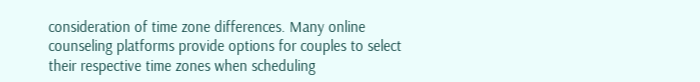consideration of time zone differences. Many online counseling platforms provide options for couples to select their respective time zones when scheduling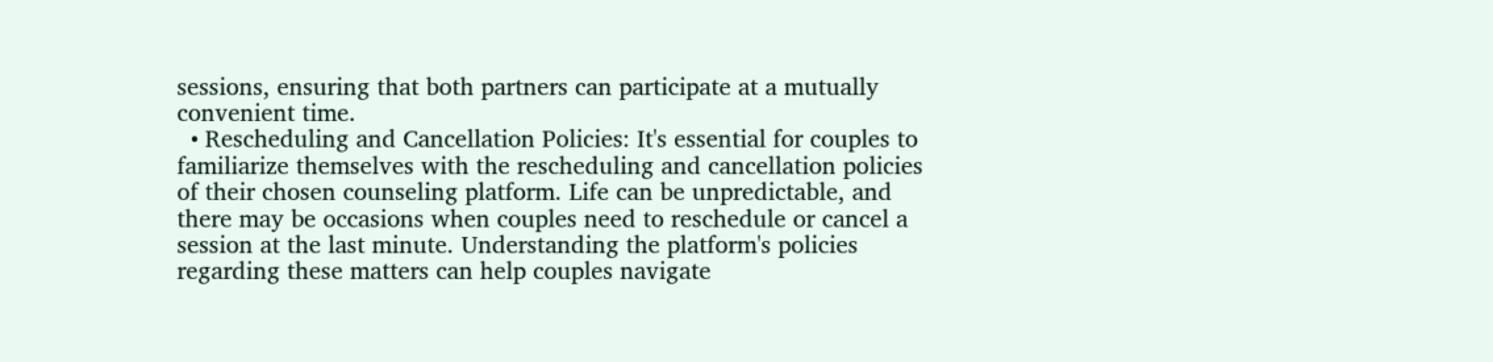sessions, ensuring that both partners can participate at a mutually convenient time.
  • Rescheduling and Cancellation Policies: It's essential for couples to familiarize themselves with the rescheduling and cancellation policies of their chosen counseling platform. Life can be unpredictable, and there may be occasions when couples need to reschedule or cancel a session at the last minute. Understanding the platform's policies regarding these matters can help couples navigate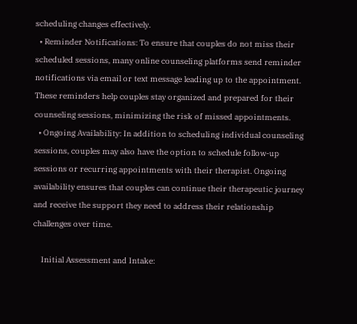scheduling changes effectively.
  • Reminder Notifications: To ensure that couples do not miss their scheduled sessions, many online counseling platforms send reminder notifications via email or text message leading up to the appointment. These reminders help couples stay organized and prepared for their counseling sessions, minimizing the risk of missed appointments.
  • Ongoing Availability: In addition to scheduling individual counseling sessions, couples may also have the option to schedule follow-up sessions or recurring appointments with their therapist. Ongoing availability ensures that couples can continue their therapeutic journey and receive the support they need to address their relationship challenges over time.

    Initial Assessment and Intake: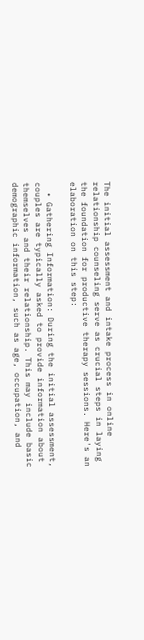The initial assessment and intake process in online relationship counseling serve as crucial steps in laying the foundation for productive therapy sessions. Here's an elaboration on this step:

  • Gathering Information: During the initial assessment, couples are typically asked to provide information about themselves and their relationship. This may include basic demographic information, such as age, occupation, and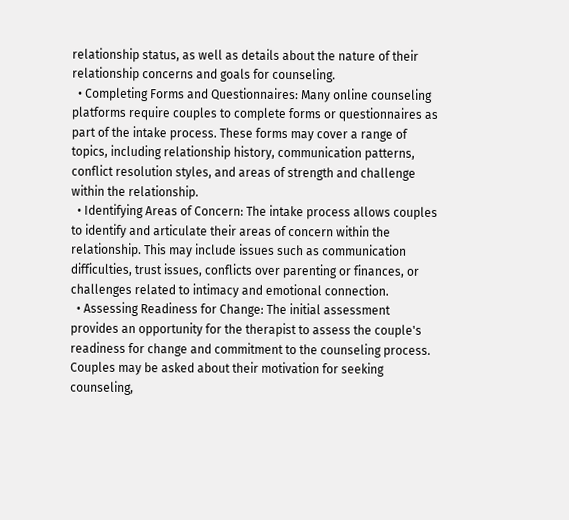relationship status, as well as details about the nature of their relationship concerns and goals for counseling.
  • Completing Forms and Questionnaires: Many online counseling platforms require couples to complete forms or questionnaires as part of the intake process. These forms may cover a range of topics, including relationship history, communication patterns, conflict resolution styles, and areas of strength and challenge within the relationship.
  • Identifying Areas of Concern: The intake process allows couples to identify and articulate their areas of concern within the relationship. This may include issues such as communication difficulties, trust issues, conflicts over parenting or finances, or challenges related to intimacy and emotional connection.
  • Assessing Readiness for Change: The initial assessment provides an opportunity for the therapist to assess the couple's readiness for change and commitment to the counseling process. Couples may be asked about their motivation for seeking counseling,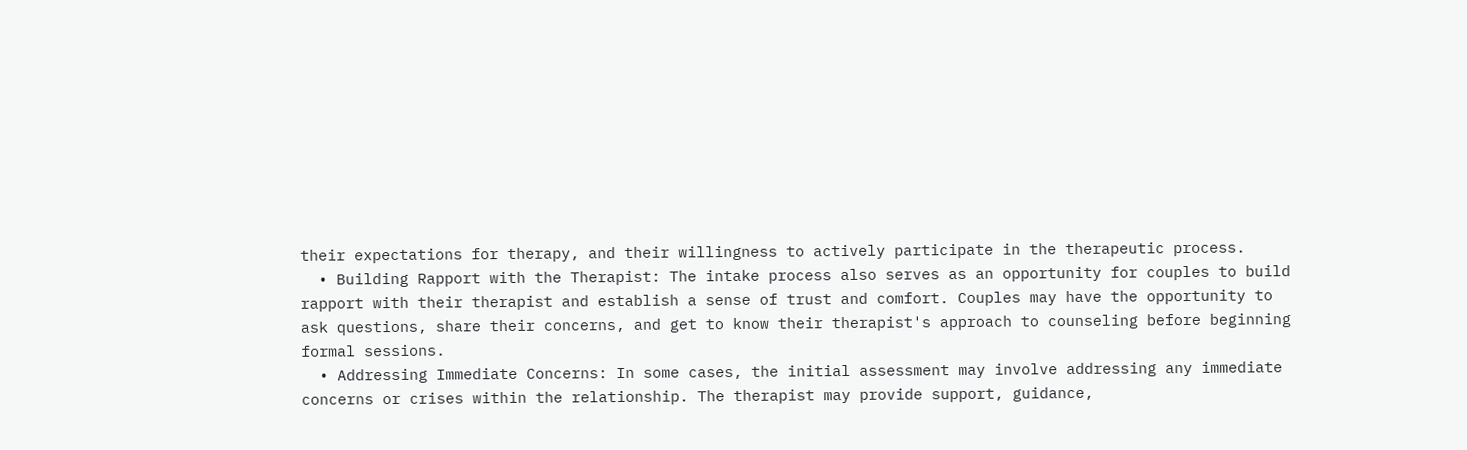their expectations for therapy, and their willingness to actively participate in the therapeutic process.
  • Building Rapport with the Therapist: The intake process also serves as an opportunity for couples to build rapport with their therapist and establish a sense of trust and comfort. Couples may have the opportunity to ask questions, share their concerns, and get to know their therapist's approach to counseling before beginning formal sessions.
  • Addressing Immediate Concerns: In some cases, the initial assessment may involve addressing any immediate concerns or crises within the relationship. The therapist may provide support, guidance,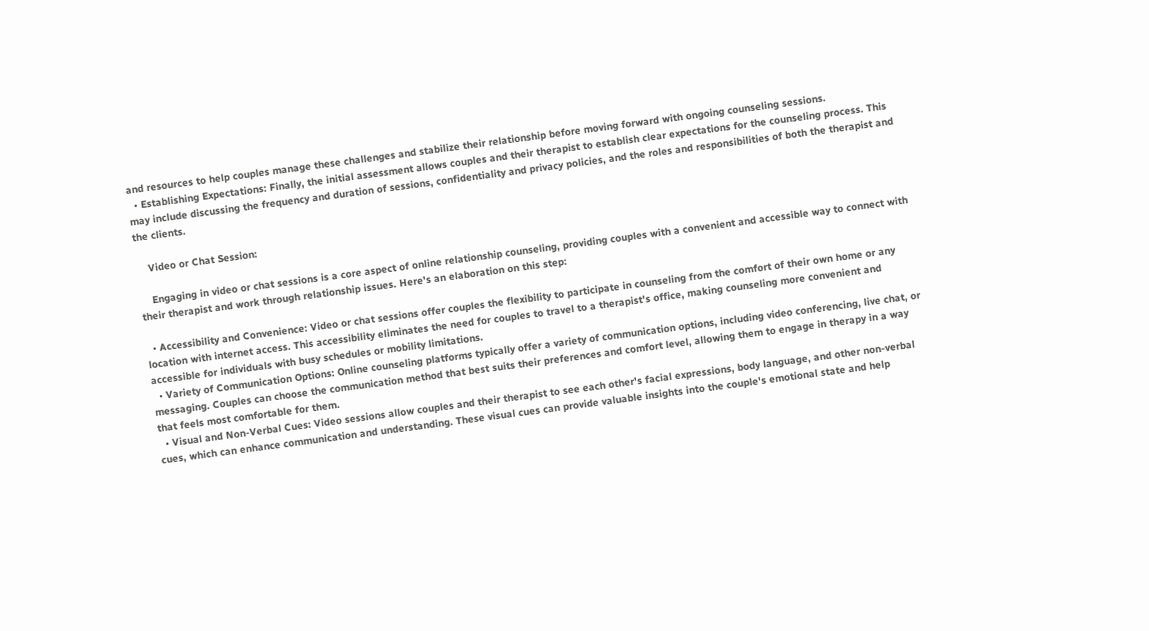and resources to help couples manage these challenges and stabilize their relationship before moving forward with ongoing counseling sessions.
  • Establishing Expectations: Finally, the initial assessment allows couples and their therapist to establish clear expectations for the counseling process. This may include discussing the frequency and duration of sessions, confidentiality and privacy policies, and the roles and responsibilities of both the therapist and the clients.

    Video or Chat Session:

    Engaging in video or chat sessions is a core aspect of online relationship counseling, providing couples with a convenient and accessible way to connect with their therapist and work through relationship issues. Here's an elaboration on this step:

  • Accessibility and Convenience: Video or chat sessions offer couples the flexibility to participate in counseling from the comfort of their own home or any location with internet access. This accessibility eliminates the need for couples to travel to a therapist's office, making counseling more convenient and accessible for individuals with busy schedules or mobility limitations.
  • Variety of Communication Options: Online counseling platforms typically offer a variety of communication options, including video conferencing, live chat, or messaging. Couples can choose the communication method that best suits their preferences and comfort level, allowing them to engage in therapy in a way that feels most comfortable for them.
  • Visual and Non-Verbal Cues: Video sessions allow couples and their therapist to see each other's facial expressions, body language, and other non-verbal cues, which can enhance communication and understanding. These visual cues can provide valuable insights into the couple's emotional state and help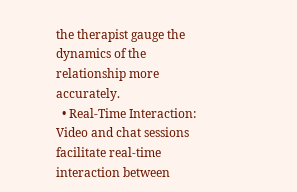the therapist gauge the dynamics of the relationship more accurately.
  • Real-Time Interaction: Video and chat sessions facilitate real-time interaction between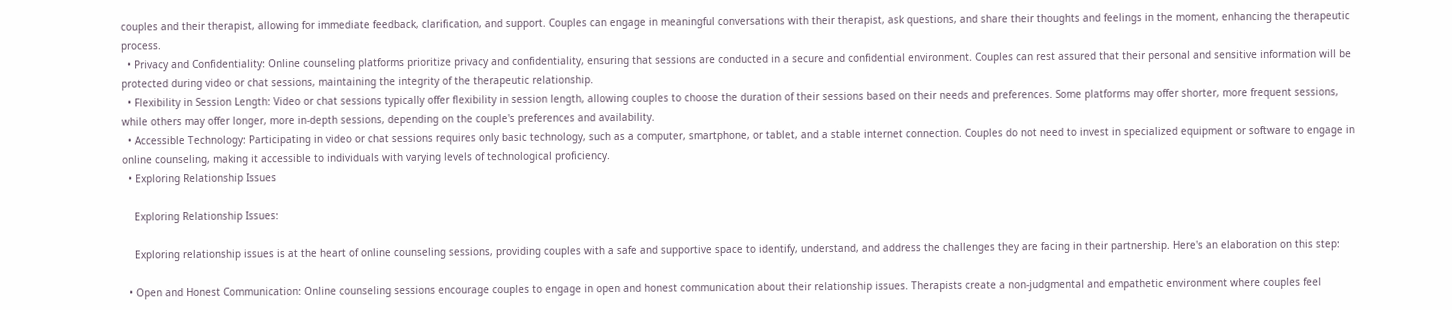couples and their therapist, allowing for immediate feedback, clarification, and support. Couples can engage in meaningful conversations with their therapist, ask questions, and share their thoughts and feelings in the moment, enhancing the therapeutic process.
  • Privacy and Confidentiality: Online counseling platforms prioritize privacy and confidentiality, ensuring that sessions are conducted in a secure and confidential environment. Couples can rest assured that their personal and sensitive information will be protected during video or chat sessions, maintaining the integrity of the therapeutic relationship.
  • Flexibility in Session Length: Video or chat sessions typically offer flexibility in session length, allowing couples to choose the duration of their sessions based on their needs and preferences. Some platforms may offer shorter, more frequent sessions, while others may offer longer, more in-depth sessions, depending on the couple's preferences and availability.
  • Accessible Technology: Participating in video or chat sessions requires only basic technology, such as a computer, smartphone, or tablet, and a stable internet connection. Couples do not need to invest in specialized equipment or software to engage in online counseling, making it accessible to individuals with varying levels of technological proficiency.
  • Exploring Relationship Issues

    Exploring Relationship Issues:

    Exploring relationship issues is at the heart of online counseling sessions, providing couples with a safe and supportive space to identify, understand, and address the challenges they are facing in their partnership. Here's an elaboration on this step:

  • Open and Honest Communication: Online counseling sessions encourage couples to engage in open and honest communication about their relationship issues. Therapists create a non-judgmental and empathetic environment where couples feel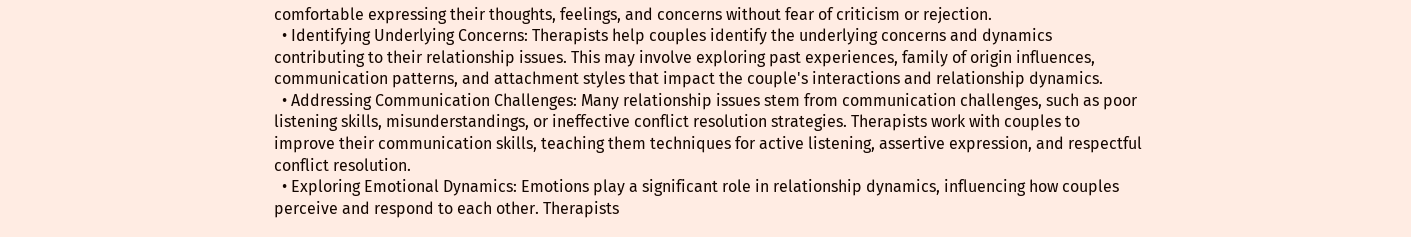comfortable expressing their thoughts, feelings, and concerns without fear of criticism or rejection.
  • Identifying Underlying Concerns: Therapists help couples identify the underlying concerns and dynamics contributing to their relationship issues. This may involve exploring past experiences, family of origin influences, communication patterns, and attachment styles that impact the couple's interactions and relationship dynamics.
  • Addressing Communication Challenges: Many relationship issues stem from communication challenges, such as poor listening skills, misunderstandings, or ineffective conflict resolution strategies. Therapists work with couples to improve their communication skills, teaching them techniques for active listening, assertive expression, and respectful conflict resolution.
  • Exploring Emotional Dynamics: Emotions play a significant role in relationship dynamics, influencing how couples perceive and respond to each other. Therapists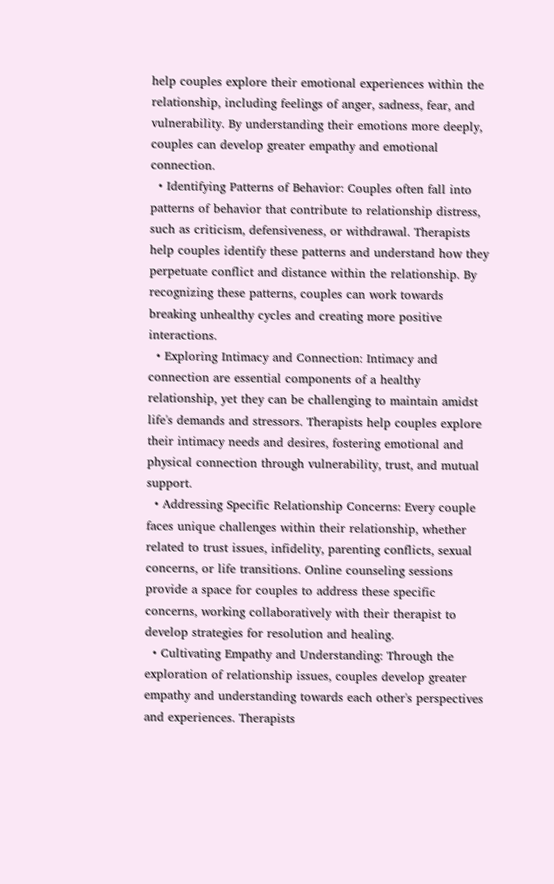help couples explore their emotional experiences within the relationship, including feelings of anger, sadness, fear, and vulnerability. By understanding their emotions more deeply, couples can develop greater empathy and emotional connection.
  • Identifying Patterns of Behavior: Couples often fall into patterns of behavior that contribute to relationship distress, such as criticism, defensiveness, or withdrawal. Therapists help couples identify these patterns and understand how they perpetuate conflict and distance within the relationship. By recognizing these patterns, couples can work towards breaking unhealthy cycles and creating more positive interactions.
  • Exploring Intimacy and Connection: Intimacy and connection are essential components of a healthy relationship, yet they can be challenging to maintain amidst life's demands and stressors. Therapists help couples explore their intimacy needs and desires, fostering emotional and physical connection through vulnerability, trust, and mutual support.
  • Addressing Specific Relationship Concerns: Every couple faces unique challenges within their relationship, whether related to trust issues, infidelity, parenting conflicts, sexual concerns, or life transitions. Online counseling sessions provide a space for couples to address these specific concerns, working collaboratively with their therapist to develop strategies for resolution and healing.
  • Cultivating Empathy and Understanding: Through the exploration of relationship issues, couples develop greater empathy and understanding towards each other's perspectives and experiences. Therapists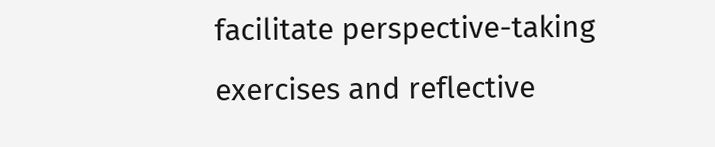facilitate perspective-taking exercises and reflective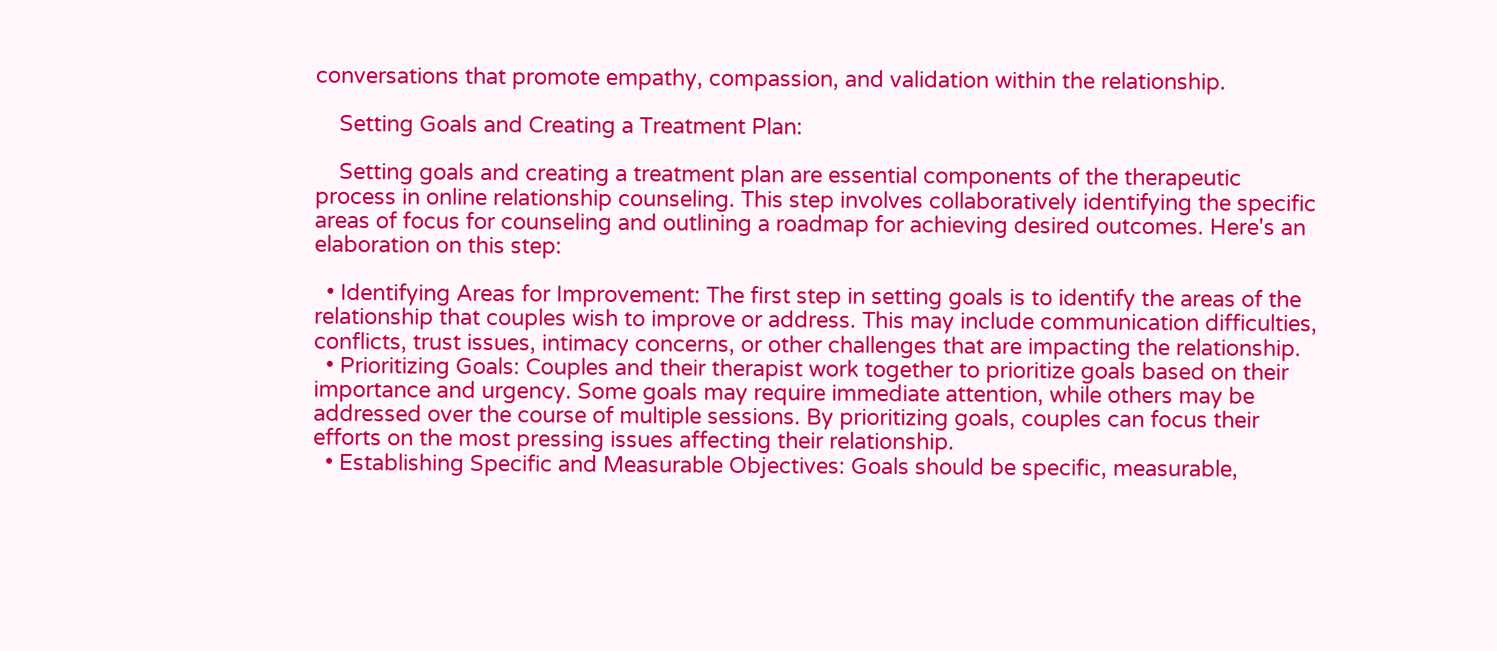conversations that promote empathy, compassion, and validation within the relationship.

    Setting Goals and Creating a Treatment Plan:

    Setting goals and creating a treatment plan are essential components of the therapeutic process in online relationship counseling. This step involves collaboratively identifying the specific areas of focus for counseling and outlining a roadmap for achieving desired outcomes. Here's an elaboration on this step:

  • Identifying Areas for Improvement: The first step in setting goals is to identify the areas of the relationship that couples wish to improve or address. This may include communication difficulties, conflicts, trust issues, intimacy concerns, or other challenges that are impacting the relationship.
  • Prioritizing Goals: Couples and their therapist work together to prioritize goals based on their importance and urgency. Some goals may require immediate attention, while others may be addressed over the course of multiple sessions. By prioritizing goals, couples can focus their efforts on the most pressing issues affecting their relationship.
  • Establishing Specific and Measurable Objectives: Goals should be specific, measurable,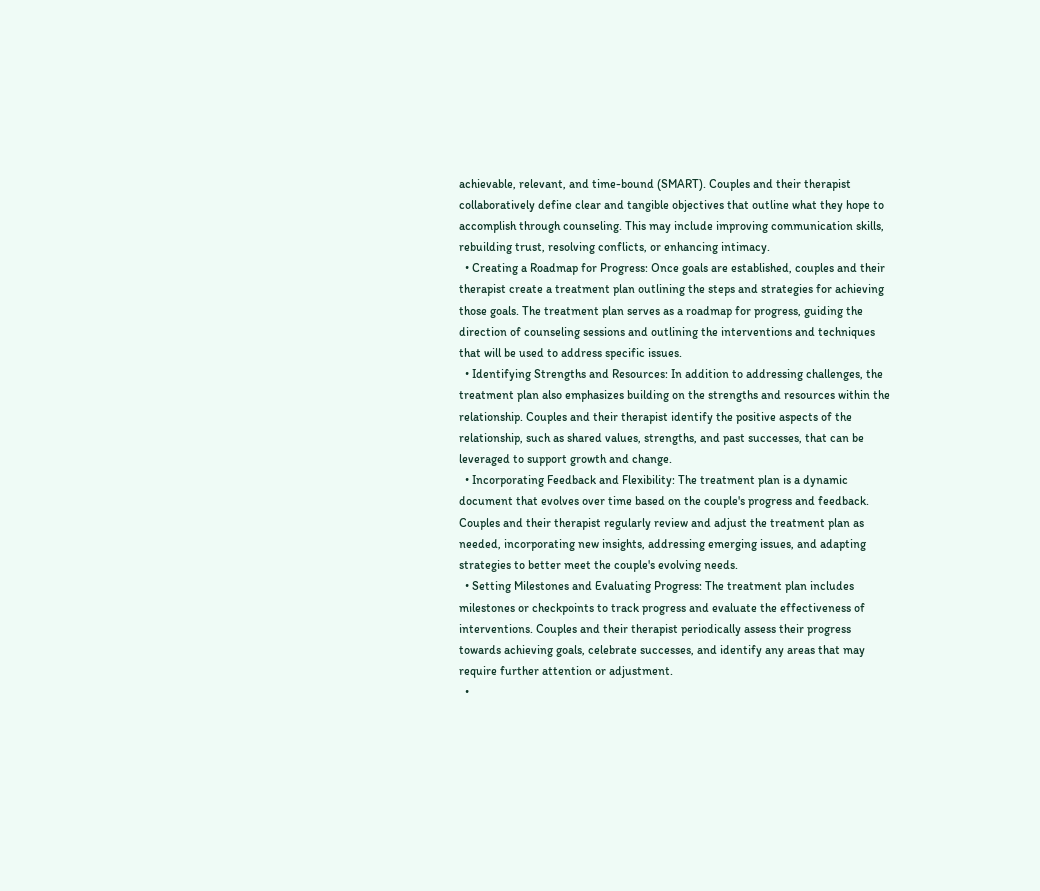achievable, relevant, and time-bound (SMART). Couples and their therapist collaboratively define clear and tangible objectives that outline what they hope to accomplish through counseling. This may include improving communication skills, rebuilding trust, resolving conflicts, or enhancing intimacy.
  • Creating a Roadmap for Progress: Once goals are established, couples and their therapist create a treatment plan outlining the steps and strategies for achieving those goals. The treatment plan serves as a roadmap for progress, guiding the direction of counseling sessions and outlining the interventions and techniques that will be used to address specific issues.
  • Identifying Strengths and Resources: In addition to addressing challenges, the treatment plan also emphasizes building on the strengths and resources within the relationship. Couples and their therapist identify the positive aspects of the relationship, such as shared values, strengths, and past successes, that can be leveraged to support growth and change.
  • Incorporating Feedback and Flexibility: The treatment plan is a dynamic document that evolves over time based on the couple's progress and feedback. Couples and their therapist regularly review and adjust the treatment plan as needed, incorporating new insights, addressing emerging issues, and adapting strategies to better meet the couple's evolving needs.
  • Setting Milestones and Evaluating Progress: The treatment plan includes milestones or checkpoints to track progress and evaluate the effectiveness of interventions. Couples and their therapist periodically assess their progress towards achieving goals, celebrate successes, and identify any areas that may require further attention or adjustment.
  •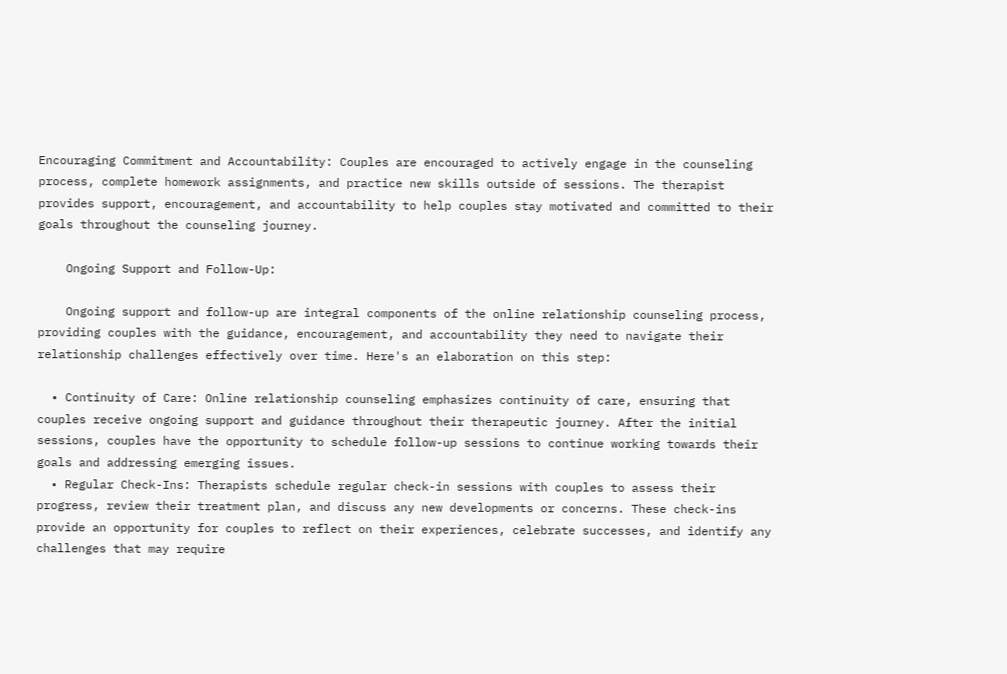Encouraging Commitment and Accountability: Couples are encouraged to actively engage in the counseling process, complete homework assignments, and practice new skills outside of sessions. The therapist provides support, encouragement, and accountability to help couples stay motivated and committed to their goals throughout the counseling journey.

    Ongoing Support and Follow-Up:

    Ongoing support and follow-up are integral components of the online relationship counseling process, providing couples with the guidance, encouragement, and accountability they need to navigate their relationship challenges effectively over time. Here's an elaboration on this step:

  • Continuity of Care: Online relationship counseling emphasizes continuity of care, ensuring that couples receive ongoing support and guidance throughout their therapeutic journey. After the initial sessions, couples have the opportunity to schedule follow-up sessions to continue working towards their goals and addressing emerging issues.
  • Regular Check-Ins: Therapists schedule regular check-in sessions with couples to assess their progress, review their treatment plan, and discuss any new developments or concerns. These check-ins provide an opportunity for couples to reflect on their experiences, celebrate successes, and identify any challenges that may require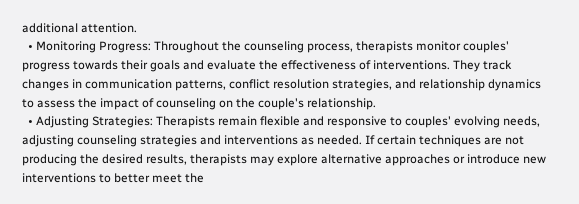additional attention.
  • Monitoring Progress: Throughout the counseling process, therapists monitor couples' progress towards their goals and evaluate the effectiveness of interventions. They track changes in communication patterns, conflict resolution strategies, and relationship dynamics to assess the impact of counseling on the couple's relationship.
  • Adjusting Strategies: Therapists remain flexible and responsive to couples' evolving needs, adjusting counseling strategies and interventions as needed. If certain techniques are not producing the desired results, therapists may explore alternative approaches or introduce new interventions to better meet the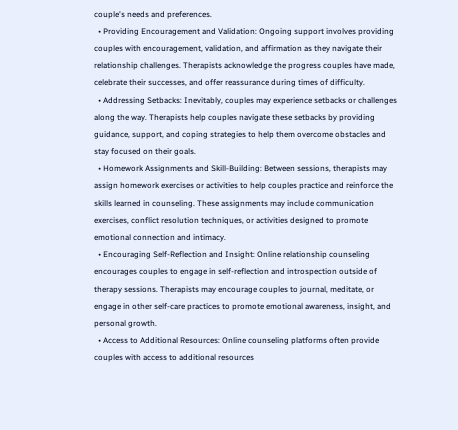couple's needs and preferences.
  • Providing Encouragement and Validation: Ongoing support involves providing couples with encouragement, validation, and affirmation as they navigate their relationship challenges. Therapists acknowledge the progress couples have made, celebrate their successes, and offer reassurance during times of difficulty.
  • Addressing Setbacks: Inevitably, couples may experience setbacks or challenges along the way. Therapists help couples navigate these setbacks by providing guidance, support, and coping strategies to help them overcome obstacles and stay focused on their goals.
  • Homework Assignments and Skill-Building: Between sessions, therapists may assign homework exercises or activities to help couples practice and reinforce the skills learned in counseling. These assignments may include communication exercises, conflict resolution techniques, or activities designed to promote emotional connection and intimacy.
  • Encouraging Self-Reflection and Insight: Online relationship counseling encourages couples to engage in self-reflection and introspection outside of therapy sessions. Therapists may encourage couples to journal, meditate, or engage in other self-care practices to promote emotional awareness, insight, and personal growth.
  • Access to Additional Resources: Online counseling platforms often provide couples with access to additional resources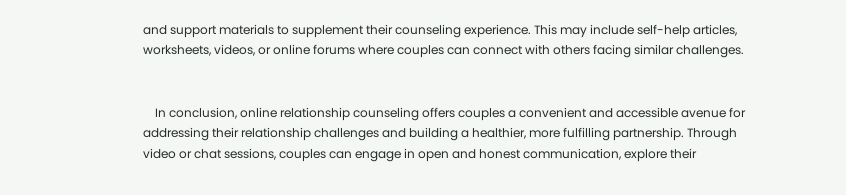and support materials to supplement their counseling experience. This may include self-help articles, worksheets, videos, or online forums where couples can connect with others facing similar challenges.


    In conclusion, online relationship counseling offers couples a convenient and accessible avenue for addressing their relationship challenges and building a healthier, more fulfilling partnership. Through video or chat sessions, couples can engage in open and honest communication, explore their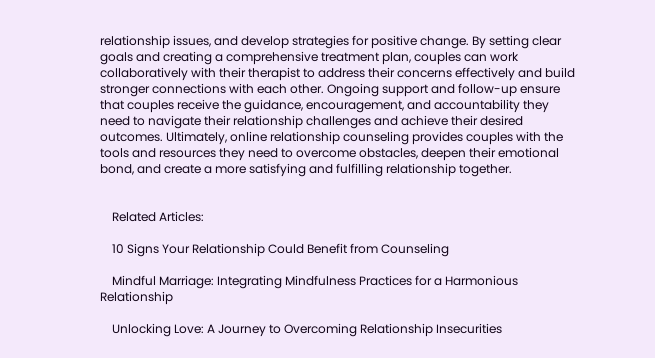relationship issues, and develop strategies for positive change. By setting clear goals and creating a comprehensive treatment plan, couples can work collaboratively with their therapist to address their concerns effectively and build stronger connections with each other. Ongoing support and follow-up ensure that couples receive the guidance, encouragement, and accountability they need to navigate their relationship challenges and achieve their desired outcomes. Ultimately, online relationship counseling provides couples with the tools and resources they need to overcome obstacles, deepen their emotional bond, and create a more satisfying and fulfilling relationship together.


    Related Articles:

    10 Signs Your Relationship Could Benefit from Counseling

    Mindful Marriage: Integrating Mindfulness Practices for a Harmonious Relationship

    Unlocking Love: A Journey to Overcoming Relationship Insecurities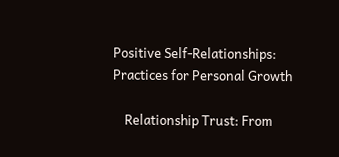Positive Self-Relationships: Practices for Personal Growth

    Relationship Trust: From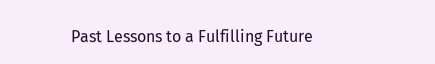Past Lessons to a Fulfilling Future